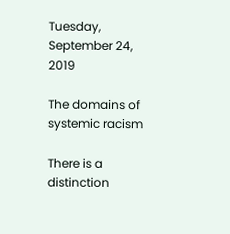Tuesday, September 24, 2019

The domains of systemic racism

There is a  distinction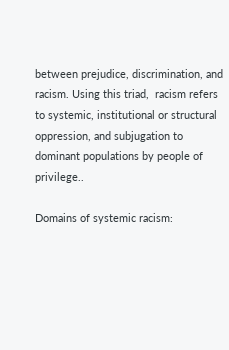between prejudice, discrimination, and racism. Using this triad,  racism refers to systemic, institutional or structural oppression, and subjugation to dominant populations by people of privilege..

Domains of systemic racism: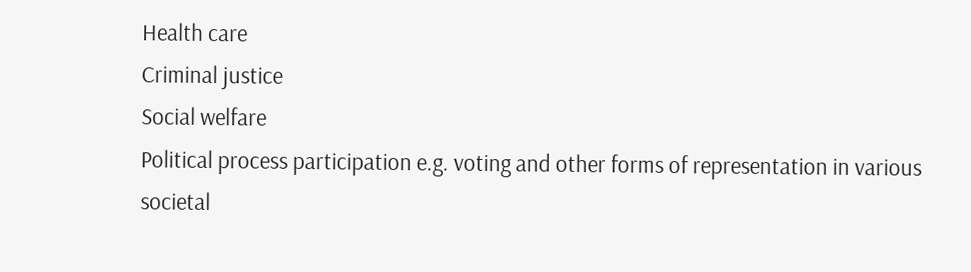Health care
Criminal justice
Social welfare
Political process participation e.g. voting and other forms of representation in various societal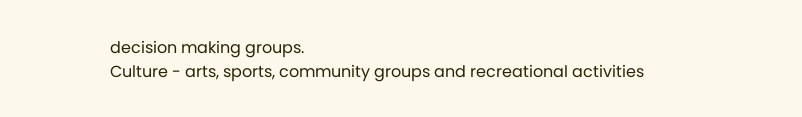decision making groups.
Culture - arts, sports, community groups and recreational activities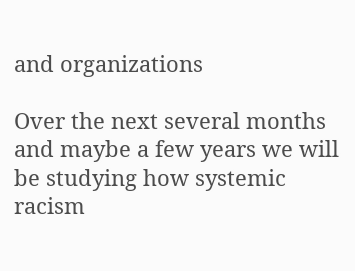and organizations

Over the next several months and maybe a few years we will be studying how systemic racism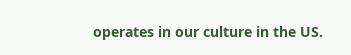operates in our culture in the US.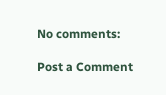No comments:

Post a Comment